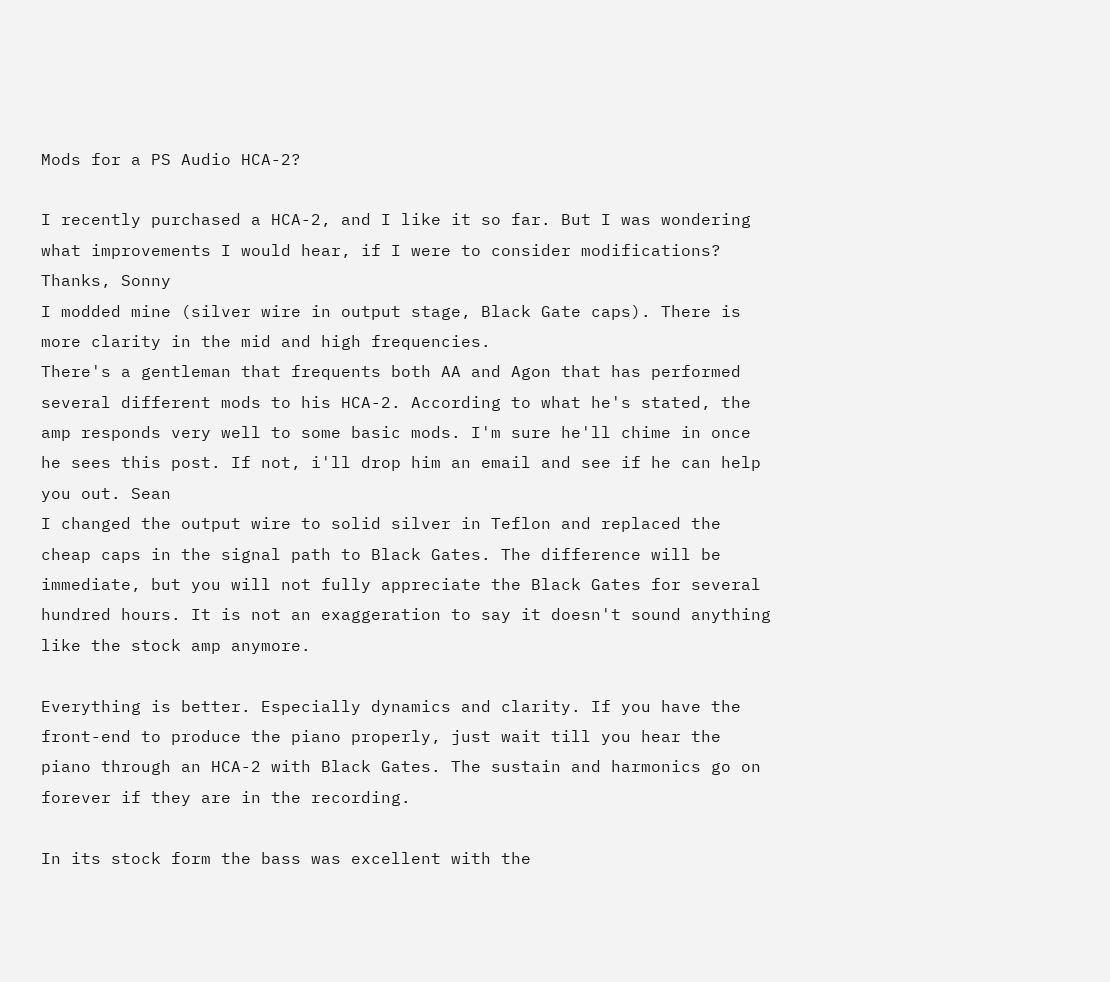Mods for a PS Audio HCA-2?

I recently purchased a HCA-2, and I like it so far. But I was wondering what improvements I would hear, if I were to consider modifications? Thanks, Sonny
I modded mine (silver wire in output stage, Black Gate caps). There is more clarity in the mid and high frequencies.
There's a gentleman that frequents both AA and Agon that has performed several different mods to his HCA-2. According to what he's stated, the amp responds very well to some basic mods. I'm sure he'll chime in once he sees this post. If not, i'll drop him an email and see if he can help you out. Sean
I changed the output wire to solid silver in Teflon and replaced the cheap caps in the signal path to Black Gates. The difference will be immediate, but you will not fully appreciate the Black Gates for several hundred hours. It is not an exaggeration to say it doesn't sound anything like the stock amp anymore.

Everything is better. Especially dynamics and clarity. If you have the front-end to produce the piano properly, just wait till you hear the piano through an HCA-2 with Black Gates. The sustain and harmonics go on forever if they are in the recording.

In its stock form the bass was excellent with the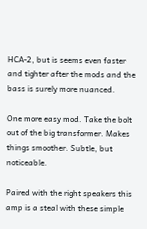HCA-2, but is seems even faster and tighter after the mods and the bass is surely more nuanced.

One more easy mod. Take the bolt out of the big transformer. Makes things smoother. Subtle, but noticeable.

Paired with the right speakers this amp is a steal with these simple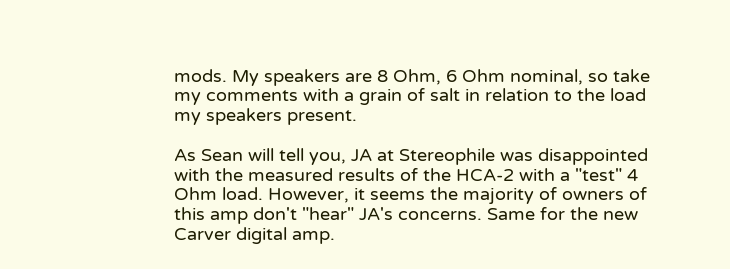mods. My speakers are 8 Ohm, 6 Ohm nominal, so take my comments with a grain of salt in relation to the load my speakers present.

As Sean will tell you, JA at Stereophile was disappointed with the measured results of the HCA-2 with a "test" 4 Ohm load. However, it seems the majority of owners of this amp don't "hear" JA's concerns. Same for the new Carver digital amp.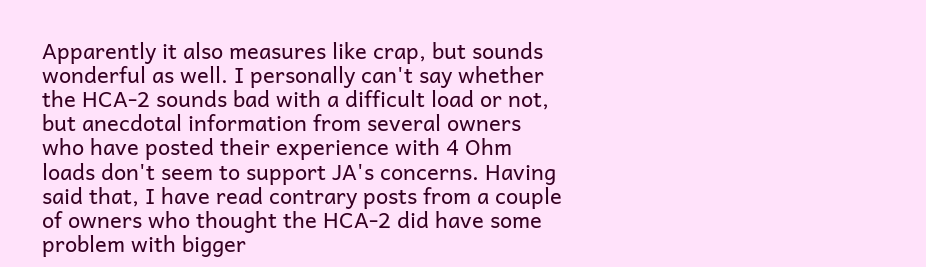Apparently it also measures like crap, but sounds wonderful as well. I personally can't say whether the HCA-2 sounds bad with a difficult load or not, but anecdotal information from several owners who have posted their experience with 4 Ohm loads don't seem to support JA's concerns. Having said that, I have read contrary posts from a couple of owners who thought the HCA-2 did have some problem with bigger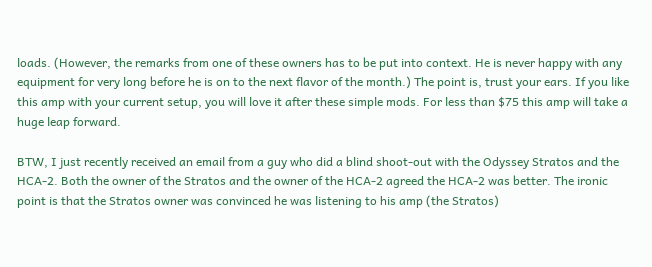loads. (However, the remarks from one of these owners has to be put into context. He is never happy with any equipment for very long before he is on to the next flavor of the month.) The point is, trust your ears. If you like this amp with your current setup, you will love it after these simple mods. For less than $75 this amp will take a huge leap forward.

BTW, I just recently received an email from a guy who did a blind shoot-out with the Odyssey Stratos and the HCA-2. Both the owner of the Stratos and the owner of the HCA-2 agreed the HCA-2 was better. The ironic point is that the Stratos owner was convinced he was listening to his amp (the Stratos)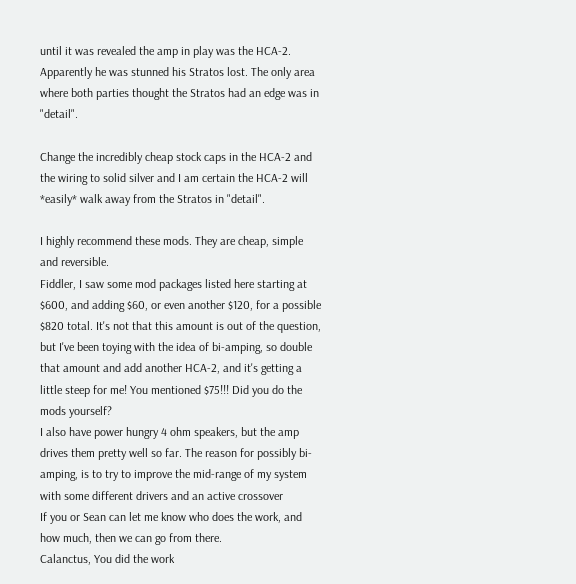until it was revealed the amp in play was the HCA-2. Apparently he was stunned his Stratos lost. The only area where both parties thought the Stratos had an edge was in "detail".

Change the incredibly cheap stock caps in the HCA-2 and the wiring to solid silver and I am certain the HCA-2 will *easily* walk away from the Stratos in "detail".

I highly recommend these mods. They are cheap, simple and reversible.
Fiddler, I saw some mod packages listed here starting at $600, and adding $60, or even another $120, for a possible $820 total. It's not that this amount is out of the question, but I've been toying with the idea of bi-amping, so double that amount and add another HCA-2, and it's getting a little steep for me! You mentioned $75!!! Did you do the mods yourself?
I also have power hungry 4 ohm speakers, but the amp drives them pretty well so far. The reason for possibly bi-amping, is to try to improve the mid-range of my system with some different drivers and an active crossover
If you or Sean can let me know who does the work, and how much, then we can go from there.
Calanctus, You did the work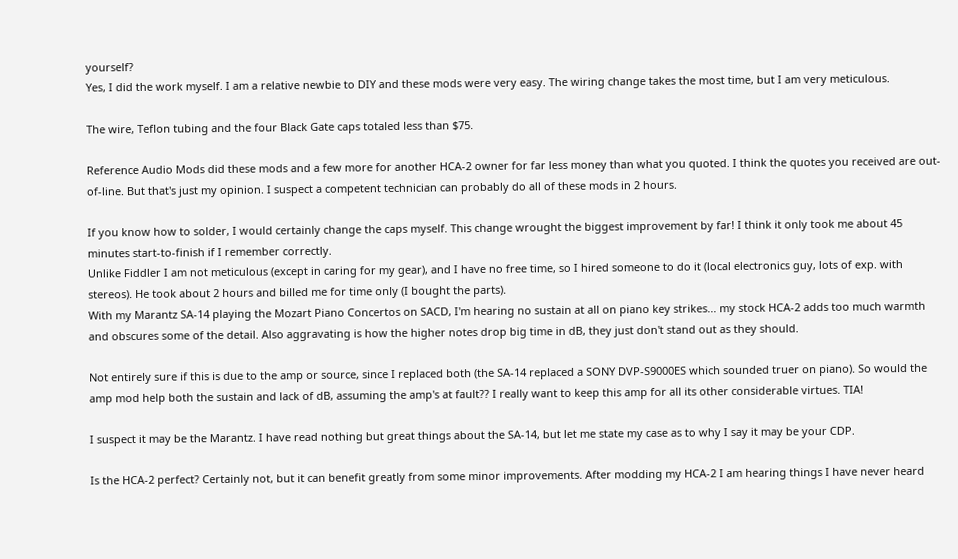yourself?
Yes, I did the work myself. I am a relative newbie to DIY and these mods were very easy. The wiring change takes the most time, but I am very meticulous.

The wire, Teflon tubing and the four Black Gate caps totaled less than $75.

Reference Audio Mods did these mods and a few more for another HCA-2 owner for far less money than what you quoted. I think the quotes you received are out-of-line. But that's just my opinion. I suspect a competent technician can probably do all of these mods in 2 hours.

If you know how to solder, I would certainly change the caps myself. This change wrought the biggest improvement by far! I think it only took me about 45 minutes start-to-finish if I remember correctly.
Unlike Fiddler I am not meticulous (except in caring for my gear), and I have no free time, so I hired someone to do it (local electronics guy, lots of exp. with stereos). He took about 2 hours and billed me for time only (I bought the parts).
With my Marantz SA-14 playing the Mozart Piano Concertos on SACD, I'm hearing no sustain at all on piano key strikes... my stock HCA-2 adds too much warmth and obscures some of the detail. Also aggravating is how the higher notes drop big time in dB, they just don't stand out as they should.

Not entirely sure if this is due to the amp or source, since I replaced both (the SA-14 replaced a SONY DVP-S9000ES which sounded truer on piano). So would the amp mod help both the sustain and lack of dB, assuming the amp's at fault?? I really want to keep this amp for all its other considerable virtues. TIA!

I suspect it may be the Marantz. I have read nothing but great things about the SA-14, but let me state my case as to why I say it may be your CDP.

Is the HCA-2 perfect? Certainly not, but it can benefit greatly from some minor improvements. After modding my HCA-2 I am hearing things I have never heard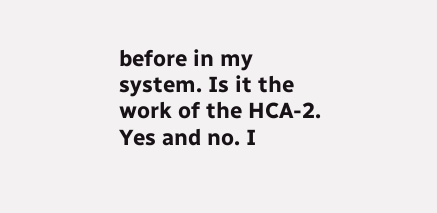before in my system. Is it the work of the HCA-2. Yes and no. I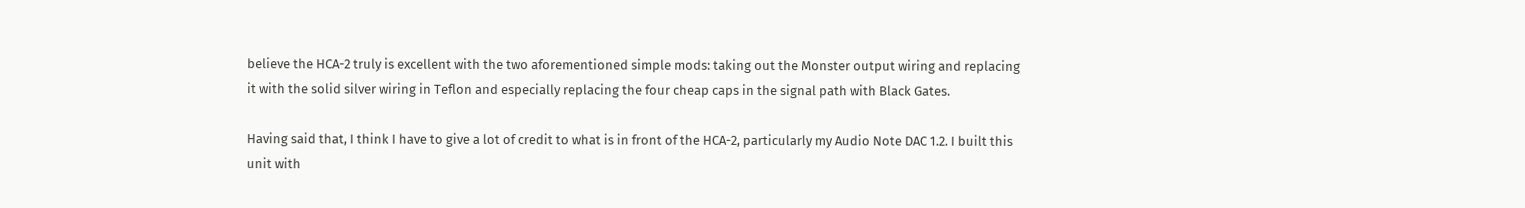believe the HCA-2 truly is excellent with the two aforementioned simple mods: taking out the Monster output wiring and replacing it with the solid silver wiring in Teflon and especially replacing the four cheap caps in the signal path with Black Gates.

Having said that, I think I have to give a lot of credit to what is in front of the HCA-2, particularly my Audio Note DAC 1.2. I built this unit with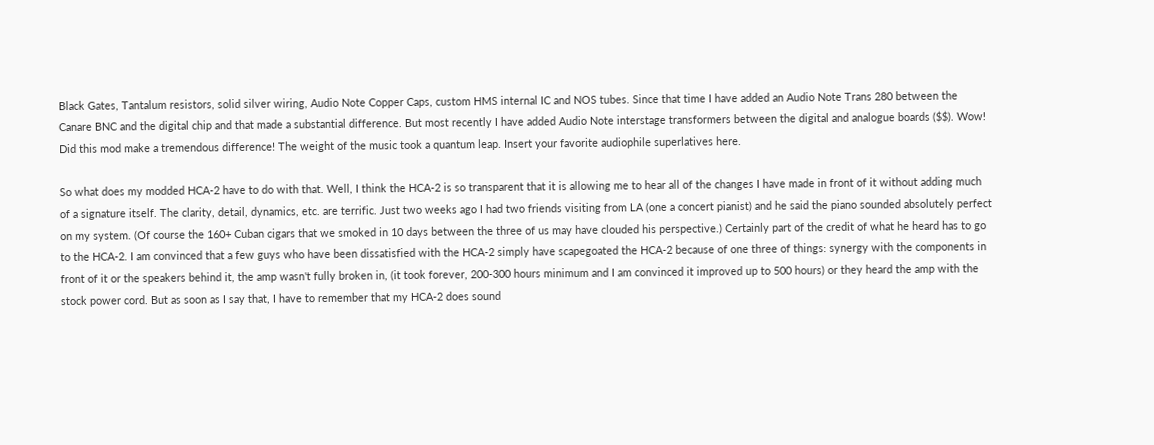Black Gates, Tantalum resistors, solid silver wiring, Audio Note Copper Caps, custom HMS internal IC and NOS tubes. Since that time I have added an Audio Note Trans 280 between the Canare BNC and the digital chip and that made a substantial difference. But most recently I have added Audio Note interstage transformers between the digital and analogue boards ($$). Wow! Did this mod make a tremendous difference! The weight of the music took a quantum leap. Insert your favorite audiophile superlatives here.

So what does my modded HCA-2 have to do with that. Well, I think the HCA-2 is so transparent that it is allowing me to hear all of the changes I have made in front of it without adding much of a signature itself. The clarity, detail, dynamics, etc. are terrific. Just two weeks ago I had two friends visiting from LA (one a concert pianist) and he said the piano sounded absolutely perfect on my system. (Of course the 160+ Cuban cigars that we smoked in 10 days between the three of us may have clouded his perspective.) Certainly part of the credit of what he heard has to go to the HCA-2. I am convinced that a few guys who have been dissatisfied with the HCA-2 simply have scapegoated the HCA-2 because of one three of things: synergy with the components in front of it or the speakers behind it, the amp wasn't fully broken in, (it took forever, 200-300 hours minimum and I am convinced it improved up to 500 hours) or they heard the amp with the stock power cord. But as soon as I say that, I have to remember that my HCA-2 does sound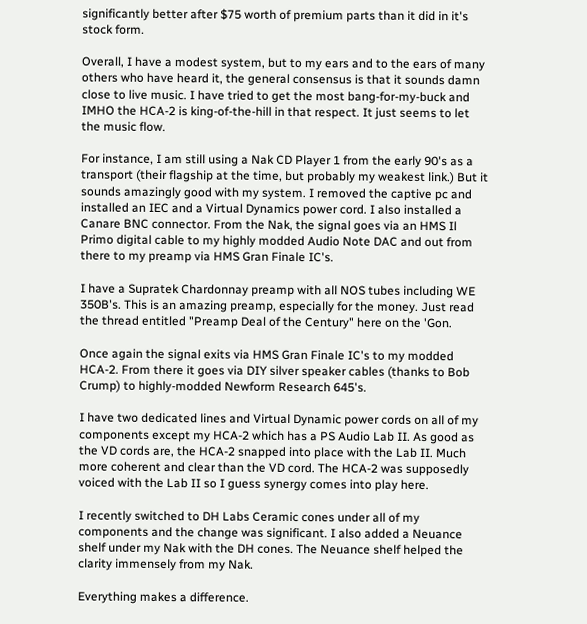significantly better after $75 worth of premium parts than it did in it's stock form.

Overall, I have a modest system, but to my ears and to the ears of many others who have heard it, the general consensus is that it sounds damn close to live music. I have tried to get the most bang-for-my-buck and IMHO the HCA-2 is king-of-the-hill in that respect. It just seems to let the music flow.

For instance, I am still using a Nak CD Player 1 from the early 90's as a transport (their flagship at the time, but probably my weakest link.) But it sounds amazingly good with my system. I removed the captive pc and installed an IEC and a Virtual Dynamics power cord. I also installed a Canare BNC connector. From the Nak, the signal goes via an HMS Il Primo digital cable to my highly modded Audio Note DAC and out from there to my preamp via HMS Gran Finale IC's.

I have a Supratek Chardonnay preamp with all NOS tubes including WE 350B's. This is an amazing preamp, especially for the money. Just read the thread entitled "Preamp Deal of the Century" here on the 'Gon.

Once again the signal exits via HMS Gran Finale IC's to my modded HCA-2. From there it goes via DIY silver speaker cables (thanks to Bob Crump) to highly-modded Newform Research 645's.

I have two dedicated lines and Virtual Dynamic power cords on all of my components except my HCA-2 which has a PS Audio Lab II. As good as the VD cords are, the HCA-2 snapped into place with the Lab II. Much more coherent and clear than the VD cord. The HCA-2 was supposedly voiced with the Lab II so I guess synergy comes into play here.

I recently switched to DH Labs Ceramic cones under all of my components and the change was significant. I also added a Neuance shelf under my Nak with the DH cones. The Neuance shelf helped the clarity immensely from my Nak.

Everything makes a difference.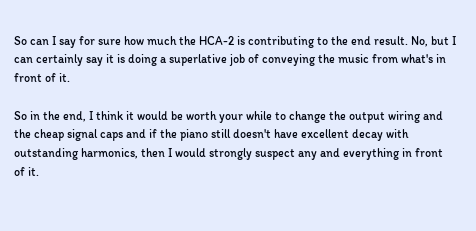So can I say for sure how much the HCA-2 is contributing to the end result. No, but I can certainly say it is doing a superlative job of conveying the music from what's in front of it.

So in the end, I think it would be worth your while to change the output wiring and the cheap signal caps and if the piano still doesn't have excellent decay with outstanding harmonics, then I would strongly suspect any and everything in front of it.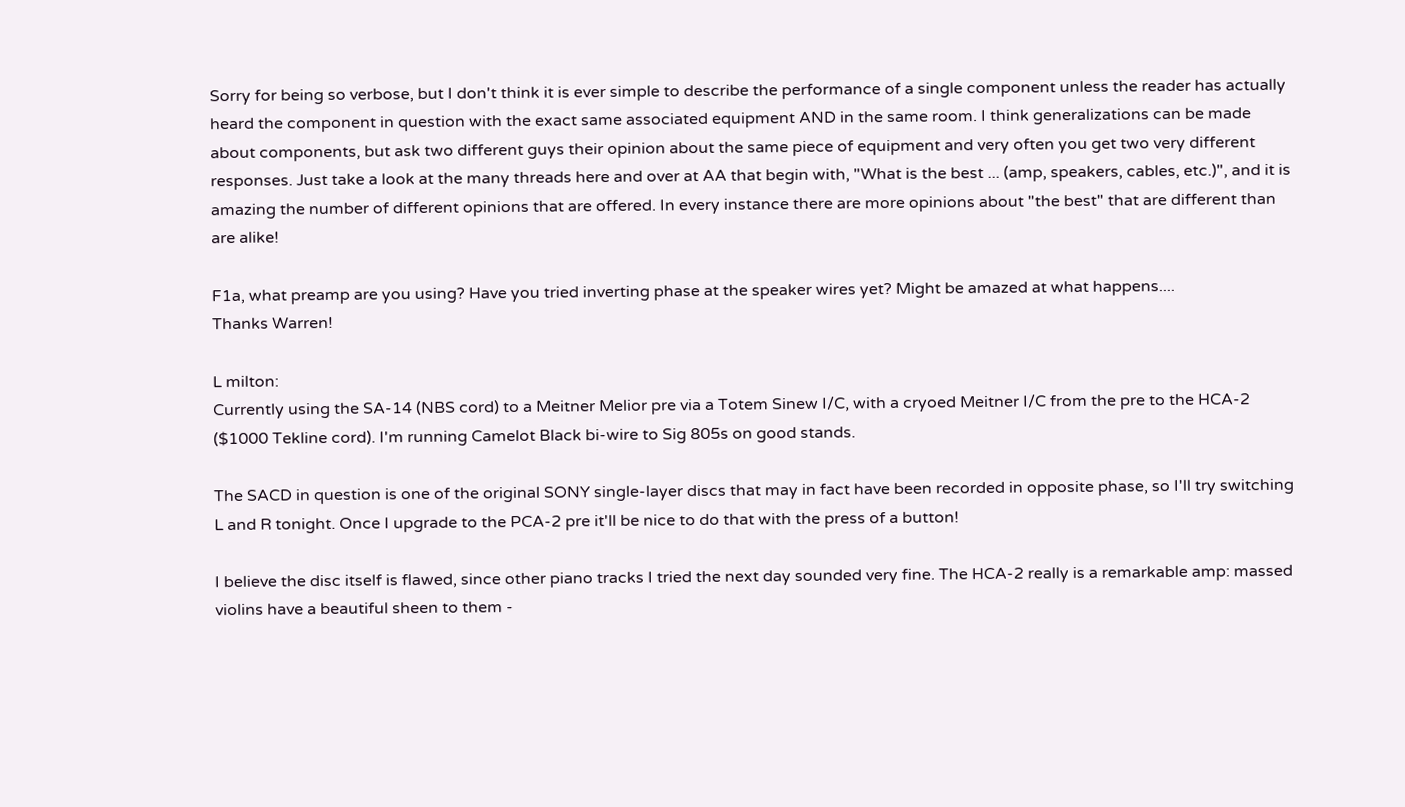Sorry for being so verbose, but I don't think it is ever simple to describe the performance of a single component unless the reader has actually heard the component in question with the exact same associated equipment AND in the same room. I think generalizations can be made about components, but ask two different guys their opinion about the same piece of equipment and very often you get two very different responses. Just take a look at the many threads here and over at AA that begin with, "What is the best ... (amp, speakers, cables, etc.)", and it is amazing the number of different opinions that are offered. In every instance there are more opinions about "the best" that are different than are alike!

F1a, what preamp are you using? Have you tried inverting phase at the speaker wires yet? Might be amazed at what happens....
Thanks Warren!

L milton:
Currently using the SA-14 (NBS cord) to a Meitner Melior pre via a Totem Sinew I/C, with a cryoed Meitner I/C from the pre to the HCA-2 ($1000 Tekline cord). I'm running Camelot Black bi-wire to Sig 805s on good stands.

The SACD in question is one of the original SONY single-layer discs that may in fact have been recorded in opposite phase, so I'll try switching L and R tonight. Once I upgrade to the PCA-2 pre it'll be nice to do that with the press of a button!

I believe the disc itself is flawed, since other piano tracks I tried the next day sounded very fine. The HCA-2 really is a remarkable amp: massed violins have a beautiful sheen to them -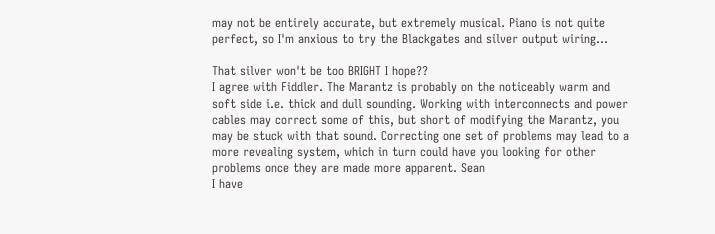may not be entirely accurate, but extremely musical. Piano is not quite perfect, so I'm anxious to try the Blackgates and silver output wiring...

That silver won't be too BRIGHT I hope??
I agree with Fiddler. The Marantz is probably on the noticeably warm and soft side i.e. thick and dull sounding. Working with interconnects and power cables may correct some of this, but short of modifying the Marantz, you may be stuck with that sound. Correcting one set of problems may lead to a more revealing system, which in turn could have you looking for other problems once they are made more apparent. Sean
I have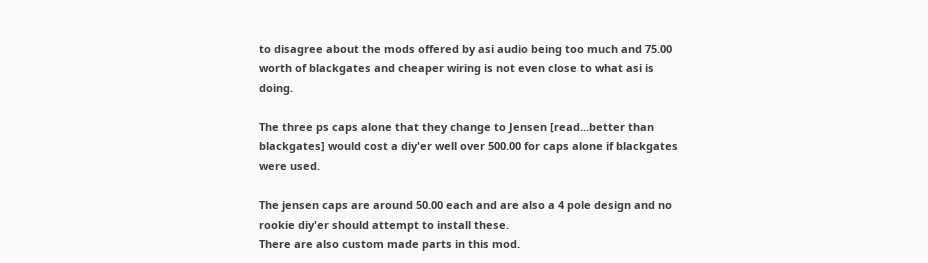to disagree about the mods offered by asi audio being too much and 75.00 worth of blackgates and cheaper wiring is not even close to what asi is doing.

The three ps caps alone that they change to Jensen [read...better than blackgates] would cost a diy'er well over 500.00 for caps alone if blackgates were used.

The jensen caps are around 50.00 each and are also a 4 pole design and no rookie diy'er should attempt to install these.
There are also custom made parts in this mod.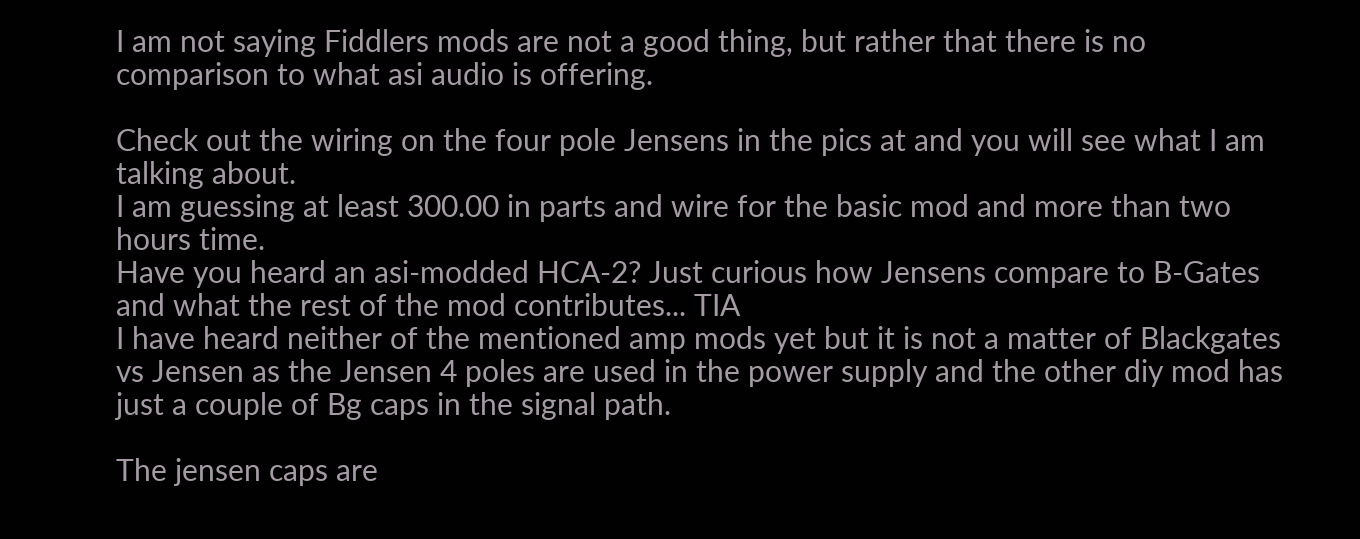I am not saying Fiddlers mods are not a good thing, but rather that there is no comparison to what asi audio is offering.

Check out the wiring on the four pole Jensens in the pics at and you will see what I am talking about.
I am guessing at least 300.00 in parts and wire for the basic mod and more than two hours time.
Have you heard an asi-modded HCA-2? Just curious how Jensens compare to B-Gates and what the rest of the mod contributes... TIA
I have heard neither of the mentioned amp mods yet but it is not a matter of Blackgates vs Jensen as the Jensen 4 poles are used in the power supply and the other diy mod has just a couple of Bg caps in the signal path.

The jensen caps are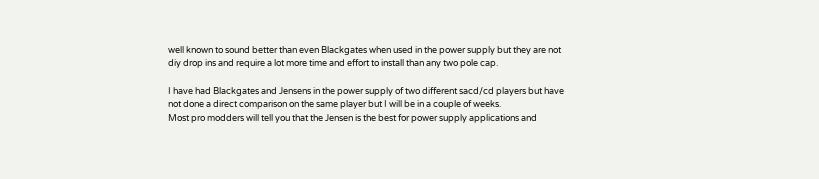well known to sound better than even Blackgates when used in the power supply but they are not diy drop ins and require a lot more time and effort to install than any two pole cap.

I have had Blackgates and Jensens in the power supply of two different sacd/cd players but have not done a direct comparison on the same player but I will be in a couple of weeks.
Most pro modders will tell you that the Jensen is the best for power supply applications and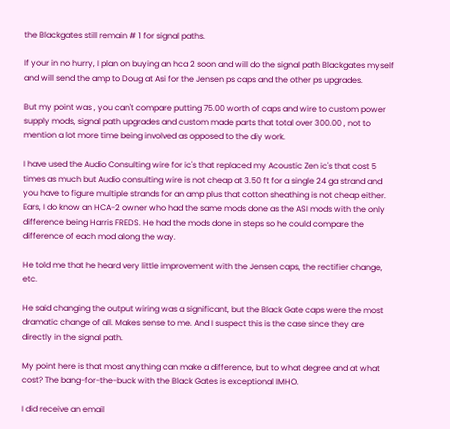the Blackgates still remain # 1 for signal paths.

If your in no hurry, I plan on buying an hca 2 soon and will do the signal path Blackgates myself and will send the amp to Doug at Asi for the Jensen ps caps and the other ps upgrades.

But my point was , you can't compare putting 75.00 worth of caps and wire to custom power supply mods, signal path upgrades and custom made parts that total over 300.00 , not to mention a lot more time being involved as opposed to the diy work.

I have used the Audio Consulting wire for ic's that replaced my Acoustic Zen ic's that cost 5 times as much but Audio consulting wire is not cheap at 3.50 ft for a single 24 ga strand and you have to figure multiple strands for an amp plus that cotton sheathing is not cheap either.
Ears, I do know an HCA-2 owner who had the same mods done as the ASI mods with the only difference being Harris FREDS. He had the mods done in steps so he could compare the difference of each mod along the way.

He told me that he heard very little improvement with the Jensen caps, the rectifier change, etc.

He said changing the output wiring was a significant, but the Black Gate caps were the most dramatic change of all. Makes sense to me. And I suspect this is the case since they are directly in the signal path.

My point here is that most anything can make a difference, but to what degree and at what cost? The bang-for-the-buck with the Black Gates is exceptional IMHO.

I did receive an email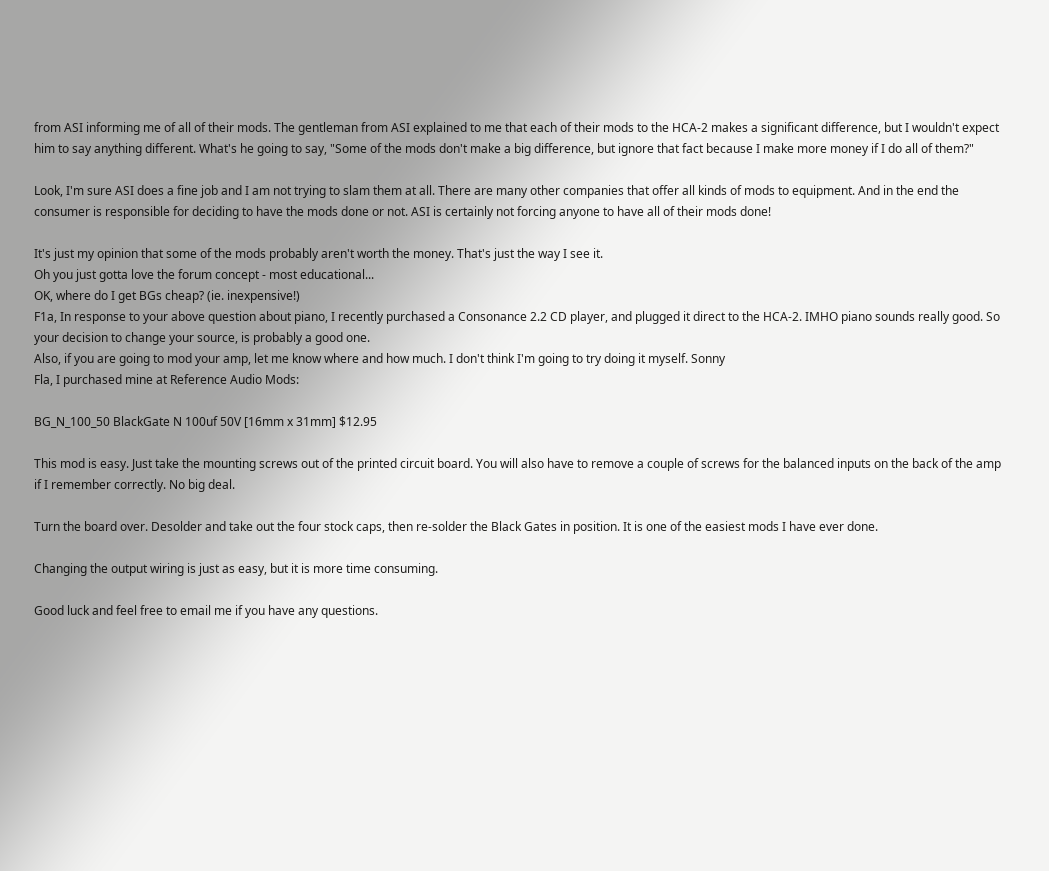from ASI informing me of all of their mods. The gentleman from ASI explained to me that each of their mods to the HCA-2 makes a significant difference, but I wouldn't expect him to say anything different. What's he going to say, "Some of the mods don't make a big difference, but ignore that fact because I make more money if I do all of them?"

Look, I'm sure ASI does a fine job and I am not trying to slam them at all. There are many other companies that offer all kinds of mods to equipment. And in the end the consumer is responsible for deciding to have the mods done or not. ASI is certainly not forcing anyone to have all of their mods done!

It's just my opinion that some of the mods probably aren't worth the money. That's just the way I see it.
Oh you just gotta love the forum concept - most educational...
OK, where do I get BGs cheap? (ie. inexpensive!)
F1a, In response to your above question about piano, I recently purchased a Consonance 2.2 CD player, and plugged it direct to the HCA-2. IMHO piano sounds really good. So your decision to change your source, is probably a good one.
Also, if you are going to mod your amp, let me know where and how much. I don't think I'm going to try doing it myself. Sonny
Fla, I purchased mine at Reference Audio Mods:

BG_N_100_50 BlackGate N 100uf 50V [16mm x 31mm] $12.95

This mod is easy. Just take the mounting screws out of the printed circuit board. You will also have to remove a couple of screws for the balanced inputs on the back of the amp if I remember correctly. No big deal.

Turn the board over. Desolder and take out the four stock caps, then re-solder the Black Gates in position. It is one of the easiest mods I have ever done.

Changing the output wiring is just as easy, but it is more time consuming.

Good luck and feel free to email me if you have any questions.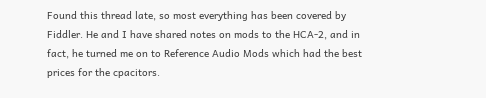Found this thread late, so most everything has been covered by Fiddler. He and I have shared notes on mods to the HCA-2, and in fact, he turned me on to Reference Audio Mods which had the best prices for the cpacitors.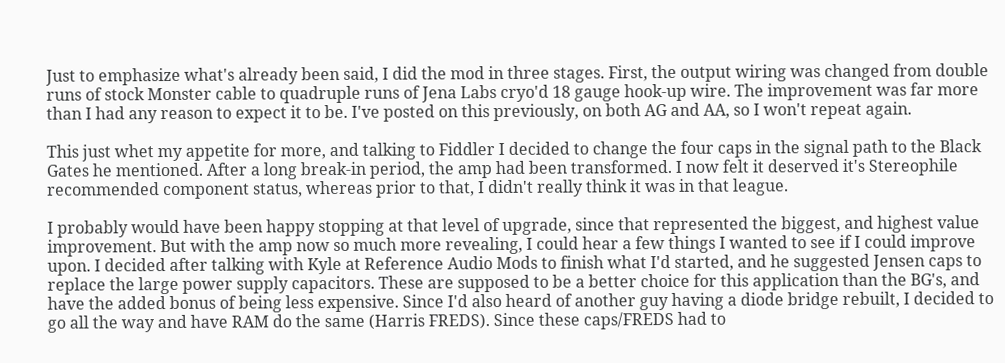Just to emphasize what's already been said, I did the mod in three stages. First, the output wiring was changed from double runs of stock Monster cable to quadruple runs of Jena Labs cryo'd 18 gauge hook-up wire. The improvement was far more than I had any reason to expect it to be. I've posted on this previously, on both AG and AA, so I won't repeat again.

This just whet my appetite for more, and talking to Fiddler I decided to change the four caps in the signal path to the Black Gates he mentioned. After a long break-in period, the amp had been transformed. I now felt it deserved it's Stereophile recommended component status, whereas prior to that, I didn't really think it was in that league.

I probably would have been happy stopping at that level of upgrade, since that represented the biggest, and highest value improvement. But with the amp now so much more revealing, I could hear a few things I wanted to see if I could improve upon. I decided after talking with Kyle at Reference Audio Mods to finish what I'd started, and he suggested Jensen caps to replace the large power supply capacitors. These are supposed to be a better choice for this application than the BG's, and have the added bonus of being less expensive. Since I'd also heard of another guy having a diode bridge rebuilt, I decided to go all the way and have RAM do the same (Harris FREDS). Since these caps/FREDS had to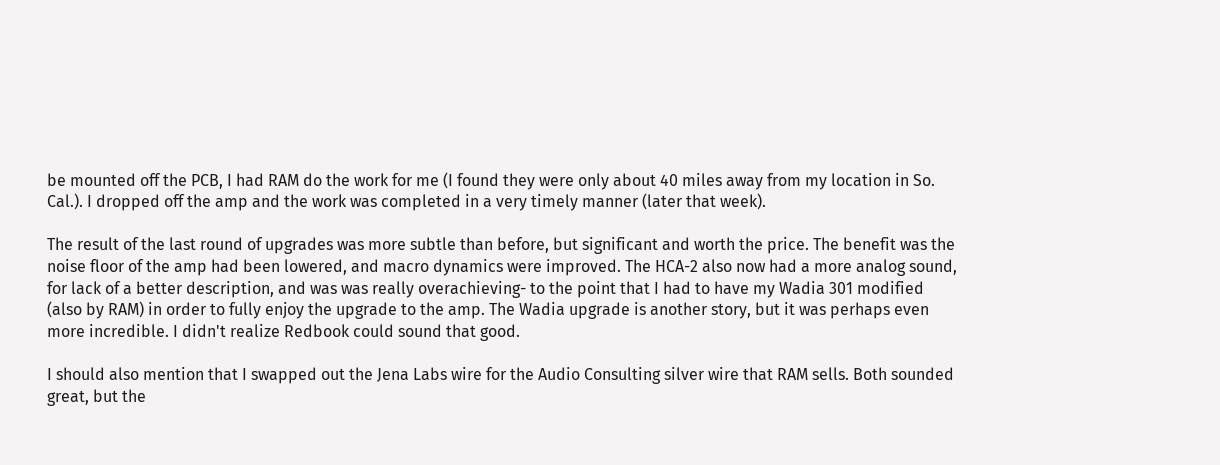be mounted off the PCB, I had RAM do the work for me (I found they were only about 40 miles away from my location in So. Cal.). I dropped off the amp and the work was completed in a very timely manner (later that week).

The result of the last round of upgrades was more subtle than before, but significant and worth the price. The benefit was the noise floor of the amp had been lowered, and macro dynamics were improved. The HCA-2 also now had a more analog sound, for lack of a better description, and was was really overachieving- to the point that I had to have my Wadia 301 modified (also by RAM) in order to fully enjoy the upgrade to the amp. The Wadia upgrade is another story, but it was perhaps even more incredible. I didn't realize Redbook could sound that good.

I should also mention that I swapped out the Jena Labs wire for the Audio Consulting silver wire that RAM sells. Both sounded great, but the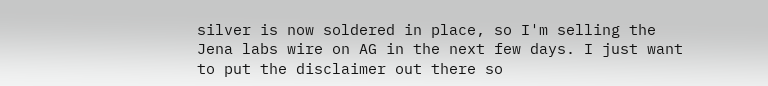silver is now soldered in place, so I'm selling the Jena labs wire on AG in the next few days. I just want to put the disclaimer out there so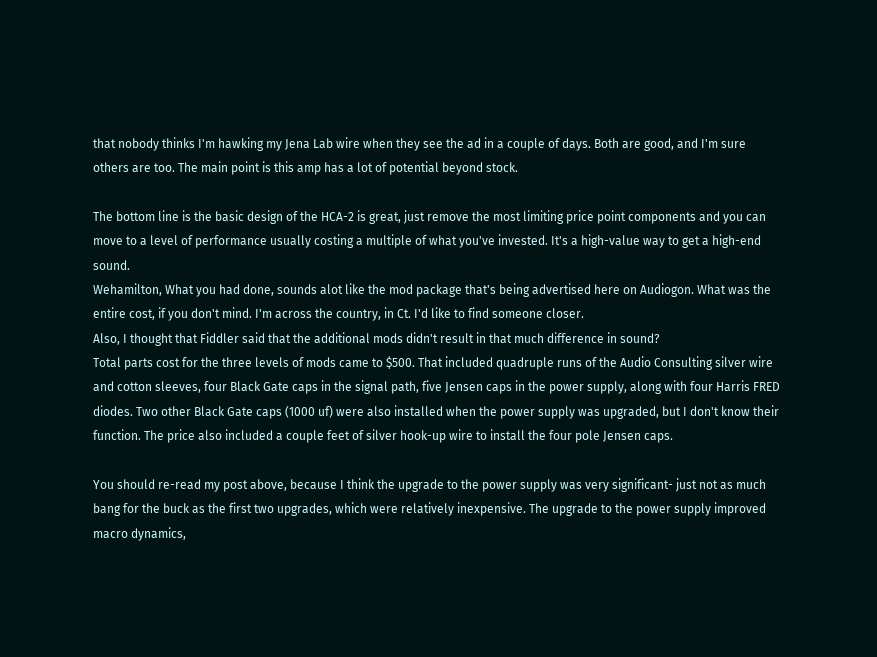that nobody thinks I'm hawking my Jena Lab wire when they see the ad in a couple of days. Both are good, and I'm sure others are too. The main point is this amp has a lot of potential beyond stock.

The bottom line is the basic design of the HCA-2 is great, just remove the most limiting price point components and you can move to a level of performance usually costing a multiple of what you've invested. It's a high-value way to get a high-end sound.
Wehamilton, What you had done, sounds alot like the mod package that's being advertised here on Audiogon. What was the entire cost, if you don't mind. I'm across the country, in Ct. I'd like to find someone closer.
Also, I thought that Fiddler said that the additional mods didn't result in that much difference in sound?
Total parts cost for the three levels of mods came to $500. That included quadruple runs of the Audio Consulting silver wire and cotton sleeves, four Black Gate caps in the signal path, five Jensen caps in the power supply, along with four Harris FRED diodes. Two other Black Gate caps (1000 uf) were also installed when the power supply was upgraded, but I don't know their function. The price also included a couple feet of silver hook-up wire to install the four pole Jensen caps.

You should re-read my post above, because I think the upgrade to the power supply was very significant- just not as much bang for the buck as the first two upgrades, which were relatively inexpensive. The upgrade to the power supply improved macro dynamics,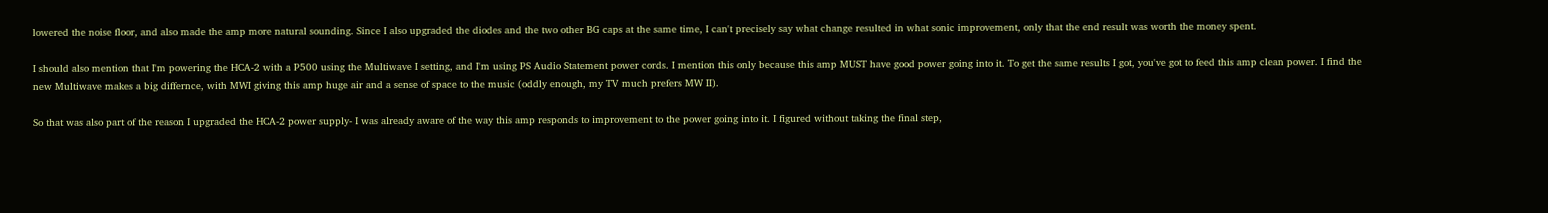lowered the noise floor, and also made the amp more natural sounding. Since I also upgraded the diodes and the two other BG caps at the same time, I can't precisely say what change resulted in what sonic improvement, only that the end result was worth the money spent.

I should also mention that I'm powering the HCA-2 with a P500 using the Multiwave I setting, and I'm using PS Audio Statement power cords. I mention this only because this amp MUST have good power going into it. To get the same results I got, you've got to feed this amp clean power. I find the new Multiwave makes a big differnce, with MWI giving this amp huge air and a sense of space to the music (oddly enough, my TV much prefers MW II).

So that was also part of the reason I upgraded the HCA-2 power supply- I was already aware of the way this amp responds to improvement to the power going into it. I figured without taking the final step,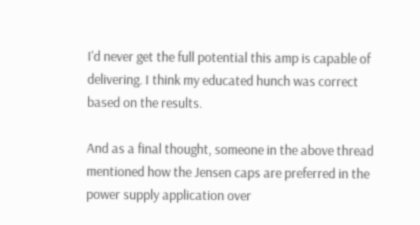I'd never get the full potential this amp is capable of delivering. I think my educated hunch was correct based on the results.

And as a final thought, someone in the above thread mentioned how the Jensen caps are preferred in the power supply application over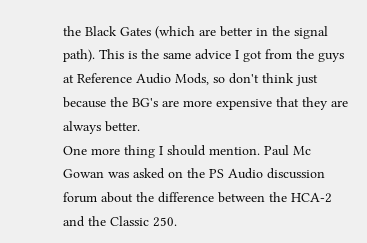the Black Gates (which are better in the signal path). This is the same advice I got from the guys at Reference Audio Mods, so don't think just because the BG's are more expensive that they are always better.
One more thing I should mention. Paul Mc Gowan was asked on the PS Audio discussion forum about the difference between the HCA-2 and the Classic 250.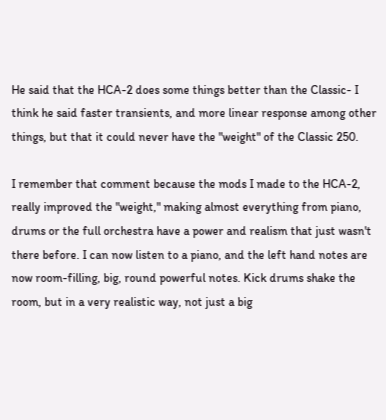He said that the HCA-2 does some things better than the Classic- I think he said faster transients, and more linear response among other things, but that it could never have the "weight" of the Classic 250.

I remember that comment because the mods I made to the HCA-2, really improved the "weight," making almost everything from piano, drums or the full orchestra have a power and realism that just wasn't there before. I can now listen to a piano, and the left hand notes are now room-filling, big, round powerful notes. Kick drums shake the room, but in a very realistic way, not just a big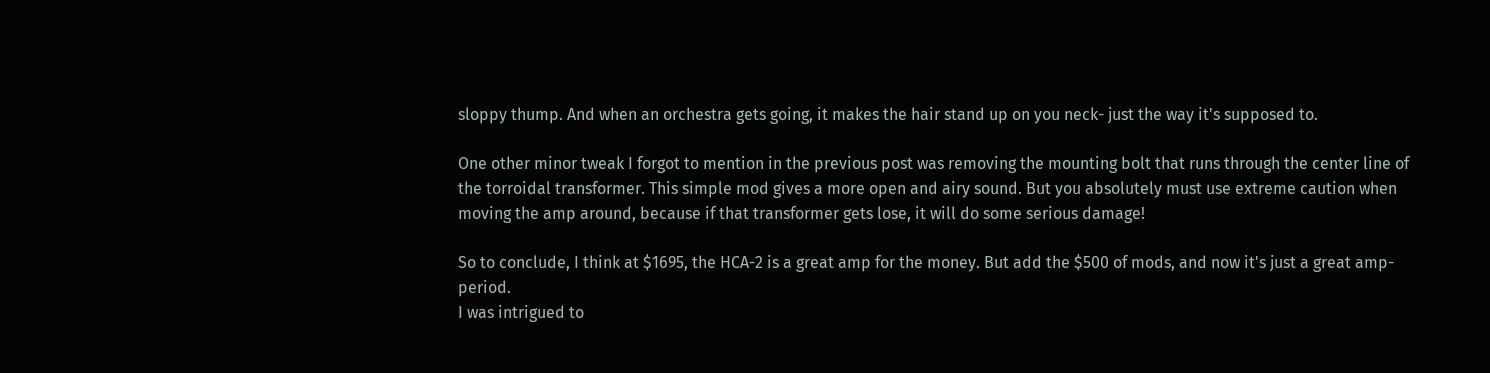sloppy thump. And when an orchestra gets going, it makes the hair stand up on you neck- just the way it's supposed to.

One other minor tweak I forgot to mention in the previous post was removing the mounting bolt that runs through the center line of the torroidal transformer. This simple mod gives a more open and airy sound. But you absolutely must use extreme caution when moving the amp around, because if that transformer gets lose, it will do some serious damage!

So to conclude, I think at $1695, the HCA-2 is a great amp for the money. But add the $500 of mods, and now it's just a great amp- period.
I was intrigued to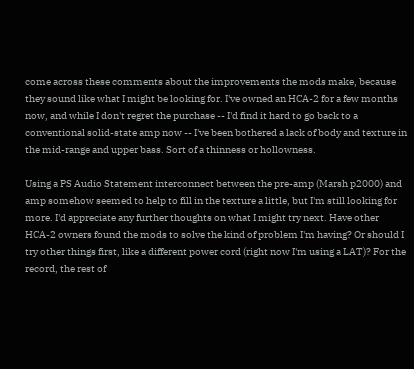come across these comments about the improvements the mods make, because they sound like what I might be looking for. I've owned an HCA-2 for a few months now, and while I don't regret the purchase -- I'd find it hard to go back to a conventional solid-state amp now -- I've been bothered a lack of body and texture in the mid-range and upper bass. Sort of a thinness or hollowness.

Using a PS Audio Statement interconnect between the pre-amp (Marsh p2000) and amp somehow seemed to help to fill in the texture a little, but I'm still looking for more. I'd appreciate any further thoughts on what I might try next. Have other HCA-2 owners found the mods to solve the kind of problem I'm having? Or should I try other things first, like a different power cord (right now I'm using a LAT)? For the record, the rest of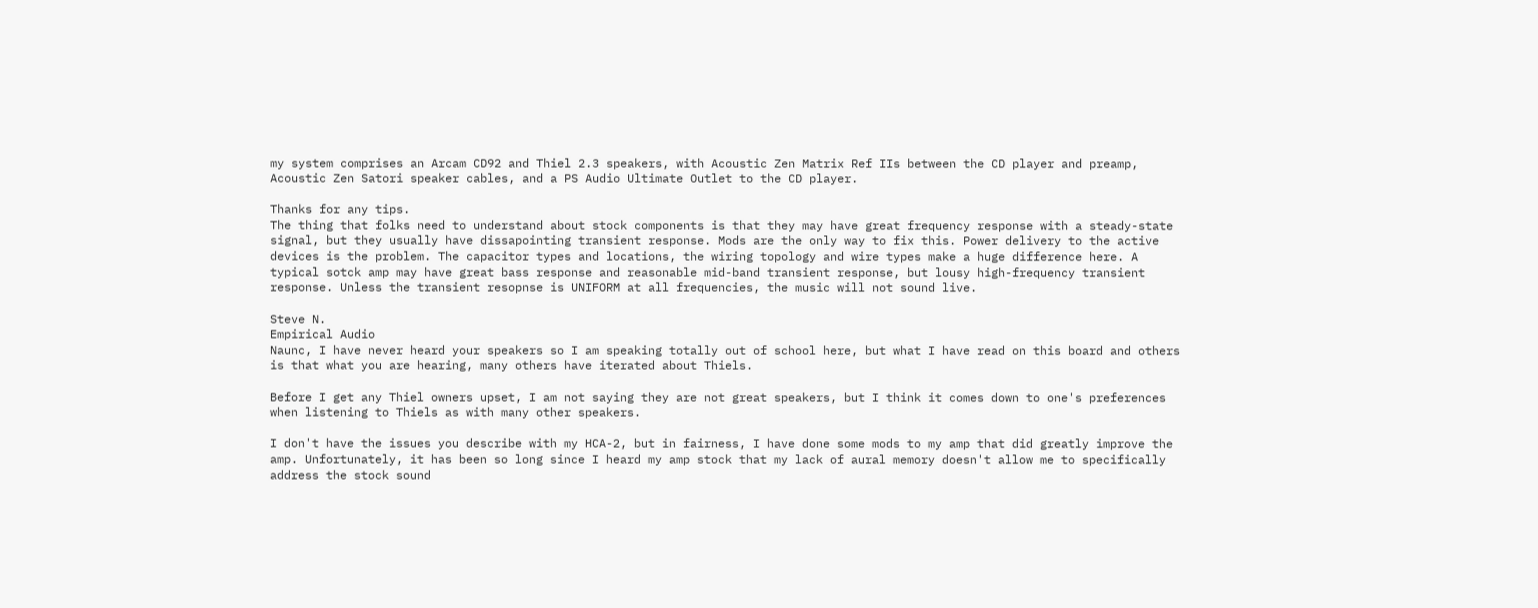my system comprises an Arcam CD92 and Thiel 2.3 speakers, with Acoustic Zen Matrix Ref IIs between the CD player and preamp, Acoustic Zen Satori speaker cables, and a PS Audio Ultimate Outlet to the CD player.

Thanks for any tips.
The thing that folks need to understand about stock components is that they may have great frequency response with a steady-state signal, but they usually have dissapointing transient response. Mods are the only way to fix this. Power delivery to the active devices is the problem. The capacitor types and locations, the wiring topology and wire types make a huge difference here. A typical sotck amp may have great bass response and reasonable mid-band transient response, but lousy high-frequency transient response. Unless the transient resopnse is UNIFORM at all frequencies, the music will not sound live.

Steve N.
Empirical Audio
Naunc, I have never heard your speakers so I am speaking totally out of school here, but what I have read on this board and others is that what you are hearing, many others have iterated about Thiels.

Before I get any Thiel owners upset, I am not saying they are not great speakers, but I think it comes down to one's preferences when listening to Thiels as with many other speakers.

I don't have the issues you describe with my HCA-2, but in fairness, I have done some mods to my amp that did greatly improve the amp. Unfortunately, it has been so long since I heard my amp stock that my lack of aural memory doesn't allow me to specifically address the stock sound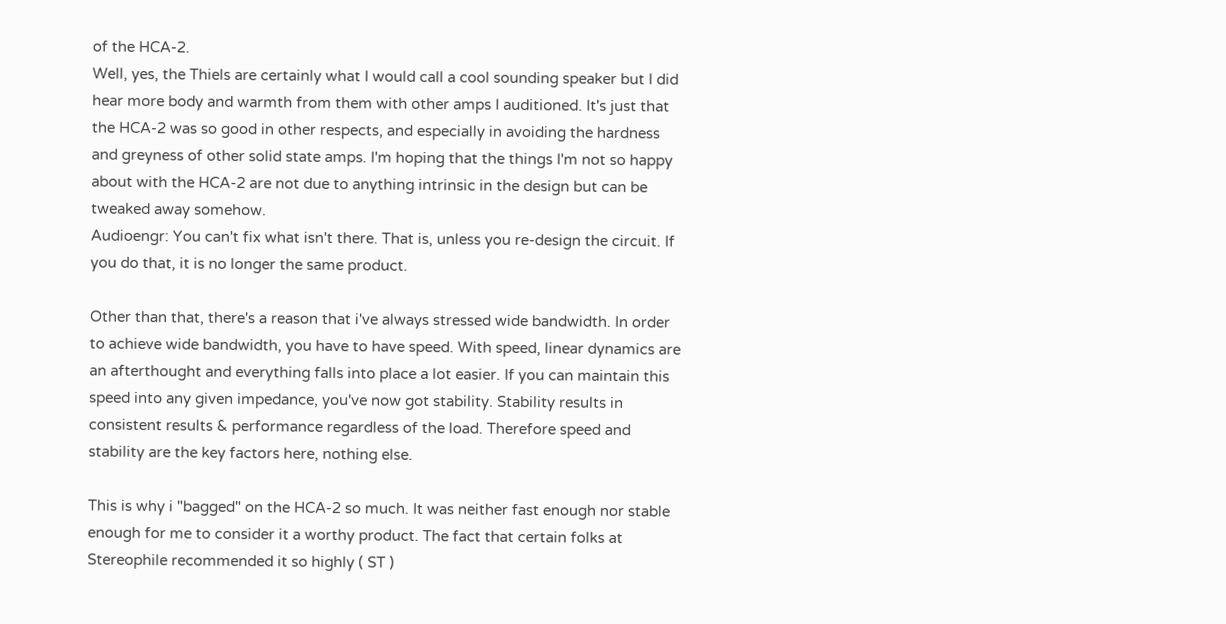of the HCA-2.
Well, yes, the Thiels are certainly what I would call a cool sounding speaker but I did hear more body and warmth from them with other amps I auditioned. It's just that the HCA-2 was so good in other respects, and especially in avoiding the hardness and greyness of other solid state amps. I'm hoping that the things I'm not so happy about with the HCA-2 are not due to anything intrinsic in the design but can be tweaked away somehow.
Audioengr: You can't fix what isn't there. That is, unless you re-design the circuit. If you do that, it is no longer the same product.

Other than that, there's a reason that i've always stressed wide bandwidth. In order to achieve wide bandwidth, you have to have speed. With speed, linear dynamics are an afterthought and everything falls into place a lot easier. If you can maintain this speed into any given impedance, you've now got stability. Stability results in consistent results & performance regardless of the load. Therefore speed and stability are the key factors here, nothing else.

This is why i "bagged" on the HCA-2 so much. It was neither fast enough nor stable enough for me to consider it a worthy product. The fact that certain folks at Stereophile recommended it so highly ( ST )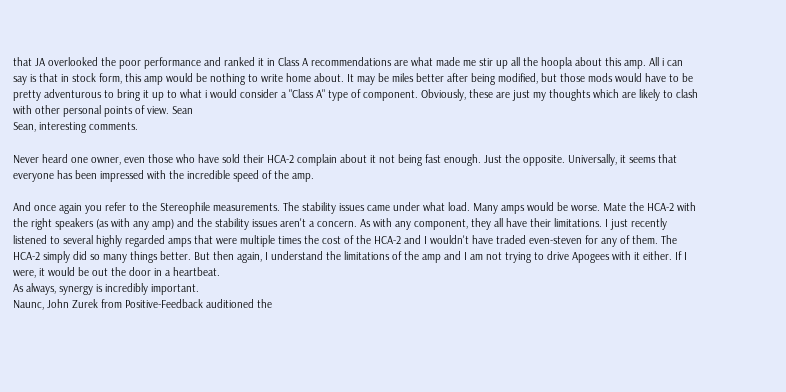that JA overlooked the poor performance and ranked it in Class A recommendations are what made me stir up all the hoopla about this amp. All i can say is that in stock form, this amp would be nothing to write home about. It may be miles better after being modified, but those mods would have to be pretty adventurous to bring it up to what i would consider a "Class A" type of component. Obviously, these are just my thoughts which are likely to clash with other personal points of view. Sean
Sean, interesting comments.

Never heard one owner, even those who have sold their HCA-2 complain about it not being fast enough. Just the opposite. Universally, it seems that everyone has been impressed with the incredible speed of the amp.

And once again you refer to the Stereophile measurements. The stability issues came under what load. Many amps would be worse. Mate the HCA-2 with the right speakers (as with any amp) and the stability issues aren't a concern. As with any component, they all have their limitations. I just recently listened to several highly regarded amps that were multiple times the cost of the HCA-2 and I wouldn't have traded even-steven for any of them. The HCA-2 simply did so many things better. But then again, I understand the limitations of the amp and I am not trying to drive Apogees with it either. If I were, it would be out the door in a heartbeat.
As always, synergy is incredibly important.
Naunc, John Zurek from Positive-Feedback auditioned the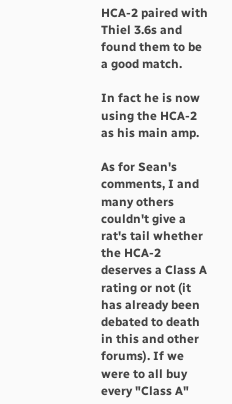HCA-2 paired with Thiel 3.6s and found them to be a good match.

In fact he is now using the HCA-2 as his main amp.

As for Sean's comments, I and many others couldn't give a rat's tail whether the HCA-2 deserves a Class A rating or not (it has already been debated to death in this and other forums). If we were to all buy every "Class A"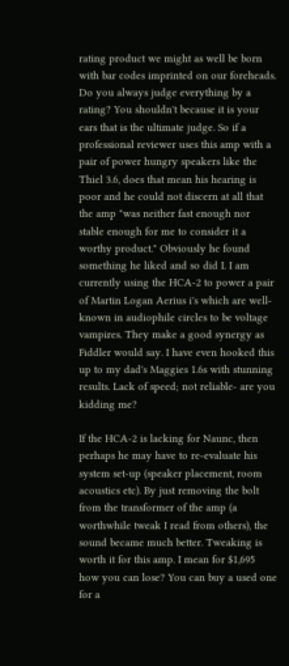rating product we might as well be born with bar codes imprinted on our foreheads. Do you always judge everything by a rating? You shouldn't because it is your ears that is the ultimate judge. So if a professional reviewer uses this amp with a pair of power hungry speakers like the Thiel 3.6, does that mean his hearing is poor and he could not discern at all that the amp "was neither fast enough nor stable enough for me to consider it a worthy product." Obviously he found something he liked and so did I. I am currently using the HCA-2 to power a pair of Martin Logan Aerius i's which are well-known in audiophile circles to be voltage vampires. They make a good synergy as Fiddler would say. I have even hooked this up to my dad's Maggies 1.6s with stunning results. Lack of speed; not reliable- are you kidding me?

If the HCA-2 is lacking for Naunc, then perhaps he may have to re-evaluate his system set-up (speaker placement, room acoustics etc). By just removing the bolt from the transformer of the amp (a worthwhile tweak I read from others), the sound became much better. Tweaking is worth it for this amp. I mean for $1,695 how you can lose? You can buy a used one for a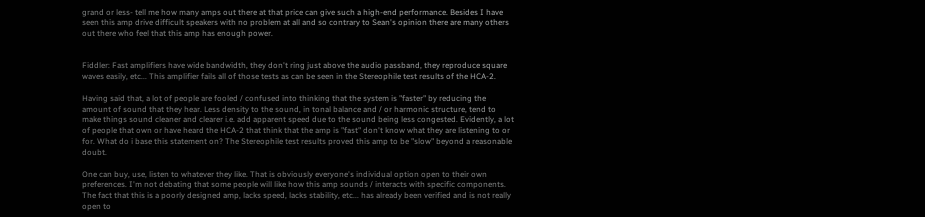grand or less- tell me how many amps out there at that price can give such a high-end performance. Besides I have seen this amp drive difficult speakers with no problem at all and so contrary to Sean's opinion there are many others out there who feel that this amp has enough power.


Fiddler: Fast amplifiers have wide bandwidth, they don't ring just above the audio passband, they reproduce square waves easily, etc... This amplifier fails all of those tests as can be seen in the Stereophile test results of the HCA-2.

Having said that, a lot of people are fooled / confused into thinking that the system is "faster" by reducing the amount of sound that they hear. Less density to the sound, in tonal balance and / or harmonic structure, tend to make things sound cleaner and clearer i.e. add apparent speed due to the sound being less congested. Evidently, a lot of people that own or have heard the HCA-2 that think that the amp is "fast" don't know what they are listening to or for. What do i base this statement on? The Stereophile test results proved this amp to be "slow" beyond a reasonable doubt.

One can buy, use, listen to whatever they like. That is obviously everyone's individual option open to their own preferences. I'm not debating that some people will like how this amp sounds / interacts with specific components. The fact that this is a poorly designed amp, lacks speed, lacks stability, etc... has already been verified and is not really open to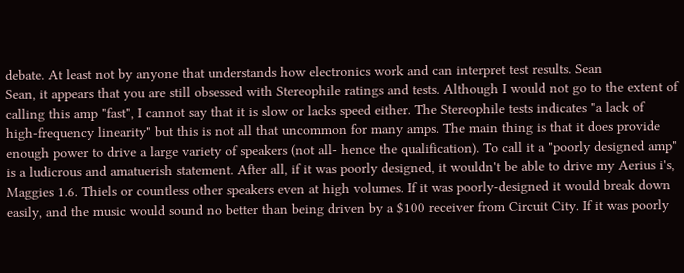debate. At least not by anyone that understands how electronics work and can interpret test results. Sean
Sean, it appears that you are still obsessed with Stereophile ratings and tests. Although I would not go to the extent of calling this amp "fast", I cannot say that it is slow or lacks speed either. The Stereophile tests indicates "a lack of high-frequency linearity" but this is not all that uncommon for many amps. The main thing is that it does provide enough power to drive a large variety of speakers (not all- hence the qualification). To call it a "poorly designed amp" is a ludicrous and amatuerish statement. After all, if it was poorly designed, it wouldn't be able to drive my Aerius i's, Maggies 1.6. Thiels or countless other speakers even at high volumes. If it was poorly-designed it would break down easily, and the music would sound no better than being driven by a $100 receiver from Circuit City. If it was poorly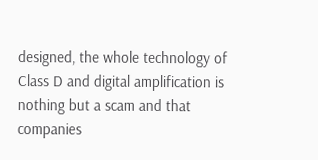designed, the whole technology of Class D and digital amplification is nothing but a scam and that companies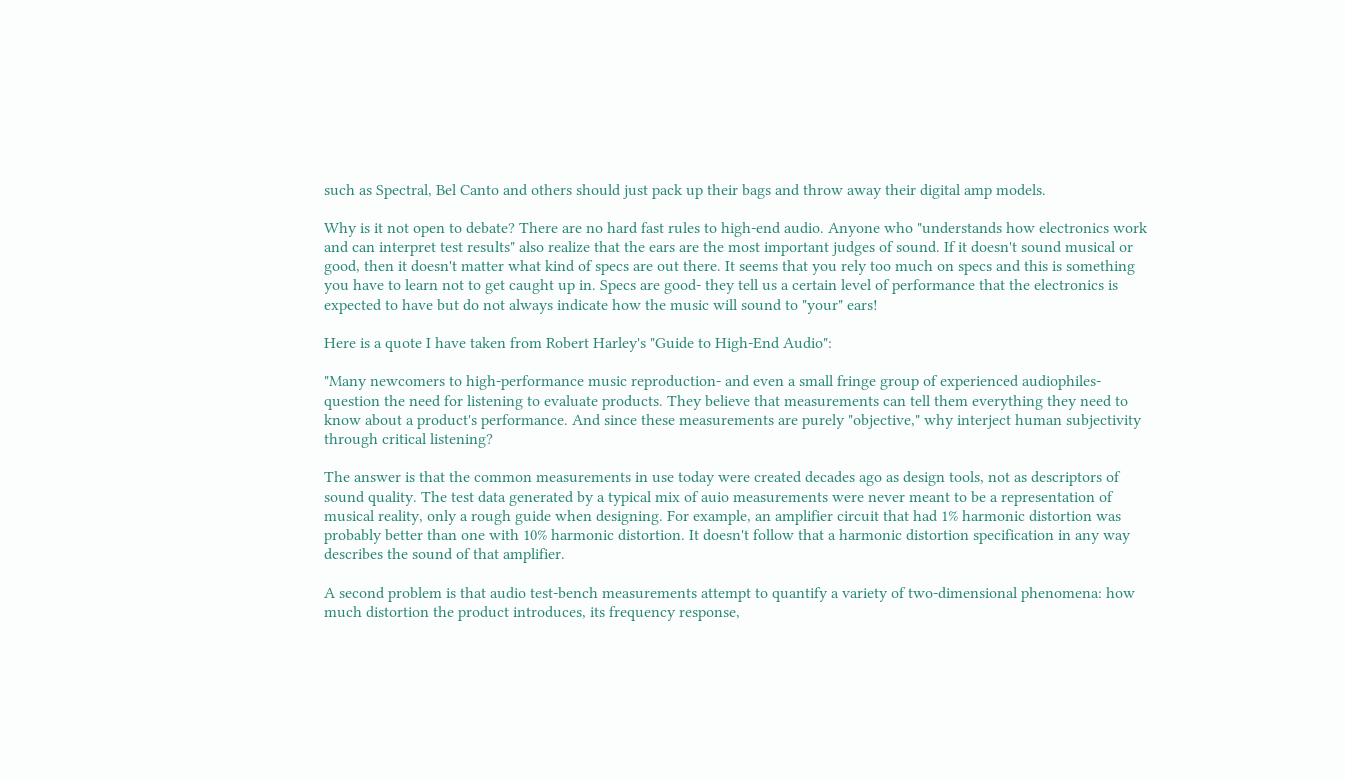such as Spectral, Bel Canto and others should just pack up their bags and throw away their digital amp models.

Why is it not open to debate? There are no hard fast rules to high-end audio. Anyone who "understands how electronics work and can interpret test results" also realize that the ears are the most important judges of sound. If it doesn't sound musical or good, then it doesn't matter what kind of specs are out there. It seems that you rely too much on specs and this is something you have to learn not to get caught up in. Specs are good- they tell us a certain level of performance that the electronics is expected to have but do not always indicate how the music will sound to "your" ears!

Here is a quote I have taken from Robert Harley's "Guide to High-End Audio":

"Many newcomers to high-performance music reproduction- and even a small fringe group of experienced audiophiles- question the need for listening to evaluate products. They believe that measurements can tell them everything they need to know about a product's performance. And since these measurements are purely "objective," why interject human subjectivity through critical listening?

The answer is that the common measurements in use today were created decades ago as design tools, not as descriptors of sound quality. The test data generated by a typical mix of auio measurements were never meant to be a representation of musical reality, only a rough guide when designing. For example, an amplifier circuit that had 1% harmonic distortion was probably better than one with 10% harmonic distortion. It doesn't follow that a harmonic distortion specification in any way describes the sound of that amplifier.

A second problem is that audio test-bench measurements attempt to quantify a variety of two-dimensional phenomena: how much distortion the product introduces, its frequency response,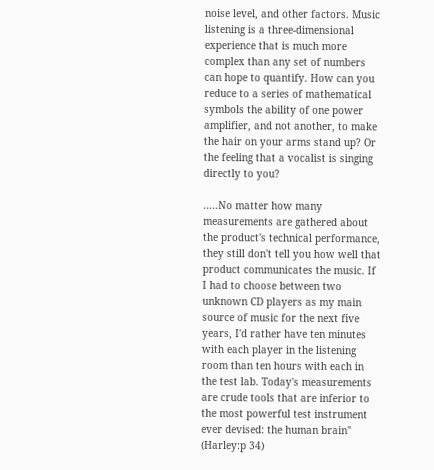noise level, and other factors. Music listening is a three-dimensional experience that is much more complex than any set of numbers can hope to quantify. How can you reduce to a series of mathematical symbols the ability of one power amplifier, and not another, to make the hair on your arms stand up? Or the feeling that a vocalist is singing directly to you?

.....No matter how many measurements are gathered about the product's technical performance, they still don't tell you how well that product communicates the music. If I had to choose between two unknown CD players as my main source of music for the next five years, I'd rather have ten minutes with each player in the listening room than ten hours with each in the test lab. Today's measurements are crude tools that are inferior to the most powerful test instrument ever devised: the human brain" (Harley:p 34)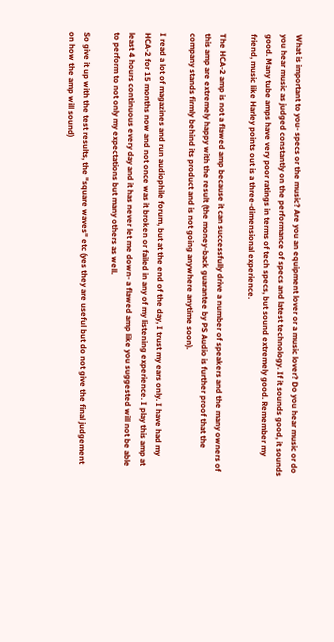What is important to you- specs or the music? Are you an equipment lover or a music lover? Do you hear music or do you hear music as judged constantly on the performance of specs and latest technology. If it sounds good, it sounds good. Many tube amps have very poor ratings in terms of tech specs, but sound extremely good. Remember my friend, music like Harley points out is a three-dimensional experience.

The HCA-2 amp is not a flawed amp because it can successfully drive a number of speakers and the many owners of this amp are extremely happy with the result (the money-back guarantee by PS Audio is further proof that the company stands firmly behind its product and is not going anywhere anytime soon).

I read a lot of magazines and run audiophile forum, but at the end of the day, I trust my ears only. I have had my HCA-2 for 15 months now and not once was it broken or failed in any of my listening experience. I play this amp at least 4 hours continuous every day and it has never let me down- a flawed amp like you suggested will not be able to perform to not only my expectations but many others as well.

So give it up with the test results, the "square waves" etc (yes they are useful but do not give the final judgement on how the amp will sound)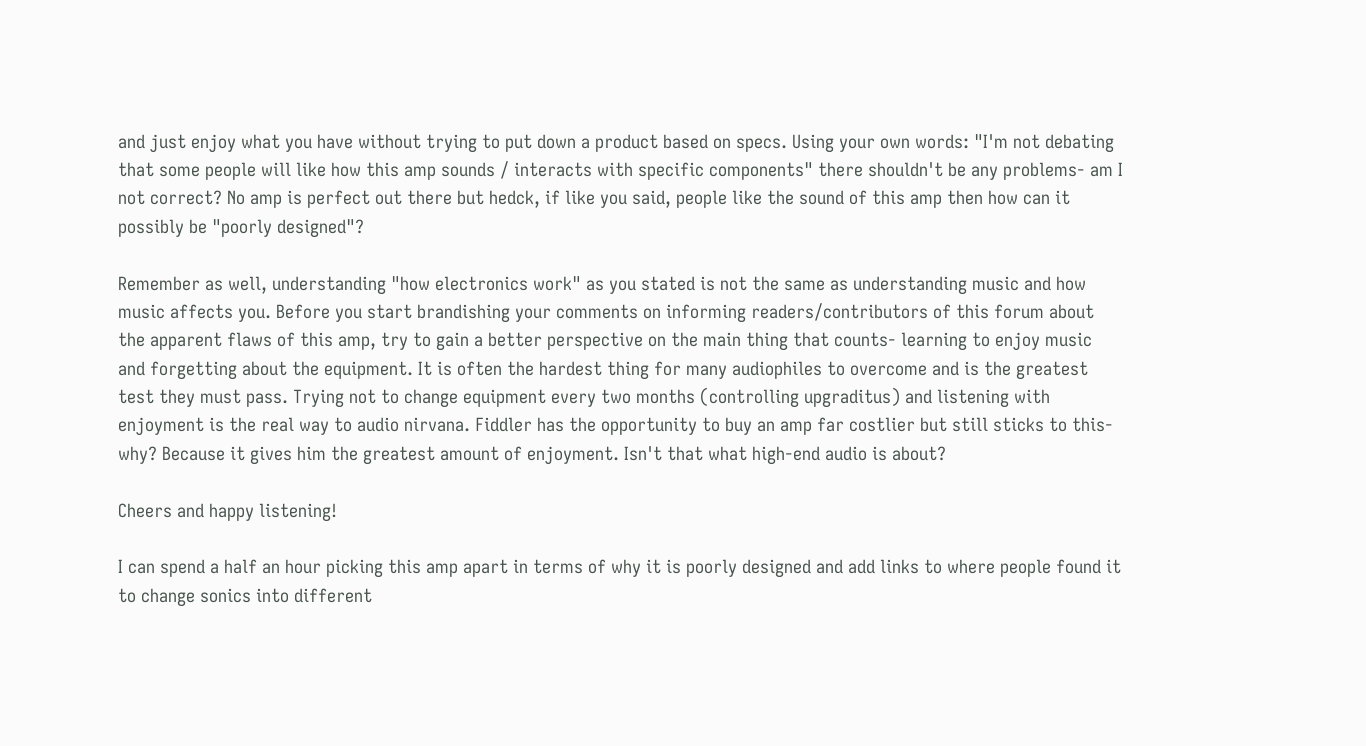and just enjoy what you have without trying to put down a product based on specs. Using your own words: "I'm not debating that some people will like how this amp sounds / interacts with specific components" there shouldn't be any problems- am I not correct? No amp is perfect out there but hedck, if like you said, people like the sound of this amp then how can it possibly be "poorly designed"?

Remember as well, understanding "how electronics work" as you stated is not the same as understanding music and how music affects you. Before you start brandishing your comments on informing readers/contributors of this forum about the apparent flaws of this amp, try to gain a better perspective on the main thing that counts- learning to enjoy music and forgetting about the equipment. It is often the hardest thing for many audiophiles to overcome and is the greatest test they must pass. Trying not to change equipment every two months (controlling upgraditus) and listening with enjoyment is the real way to audio nirvana. Fiddler has the opportunity to buy an amp far costlier but still sticks to this- why? Because it gives him the greatest amount of enjoyment. Isn't that what high-end audio is about?

Cheers and happy listening!

I can spend a half an hour picking this amp apart in terms of why it is poorly designed and add links to where people found it to change sonics into different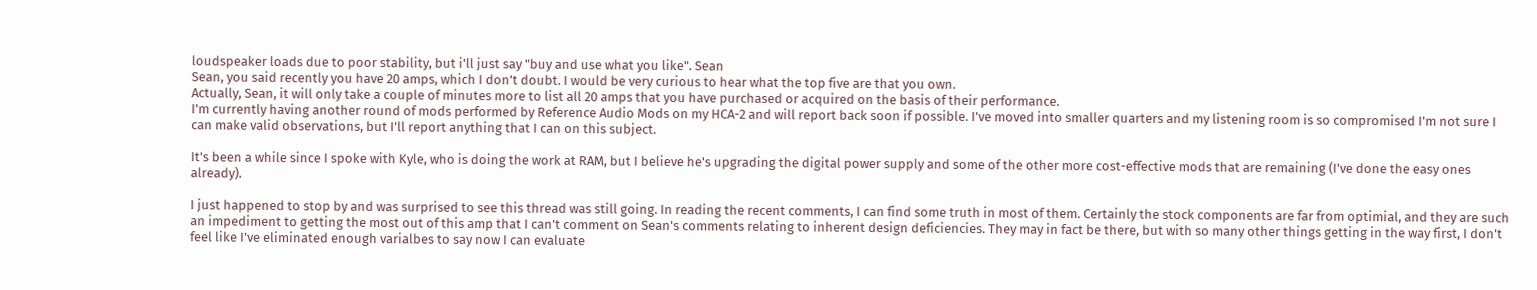loudspeaker loads due to poor stability, but i'll just say "buy and use what you like". Sean
Sean, you said recently you have 20 amps, which I don't doubt. I would be very curious to hear what the top five are that you own.
Actually, Sean, it will only take a couple of minutes more to list all 20 amps that you have purchased or acquired on the basis of their performance.
I'm currently having another round of mods performed by Reference Audio Mods on my HCA-2 and will report back soon if possible. I've moved into smaller quarters and my listening room is so compromised I'm not sure I can make valid observations, but I'll report anything that I can on this subject.

It's been a while since I spoke with Kyle, who is doing the work at RAM, but I believe he's upgrading the digital power supply and some of the other more cost-effective mods that are remaining (I've done the easy ones already).

I just happened to stop by and was surprised to see this thread was still going. In reading the recent comments, I can find some truth in most of them. Certainly the stock components are far from optimial, and they are such an impediment to getting the most out of this amp that I can't comment on Sean's comments relating to inherent design deficiencies. They may in fact be there, but with so many other things getting in the way first, I don't feel like I've eliminated enough varialbes to say now I can evaluate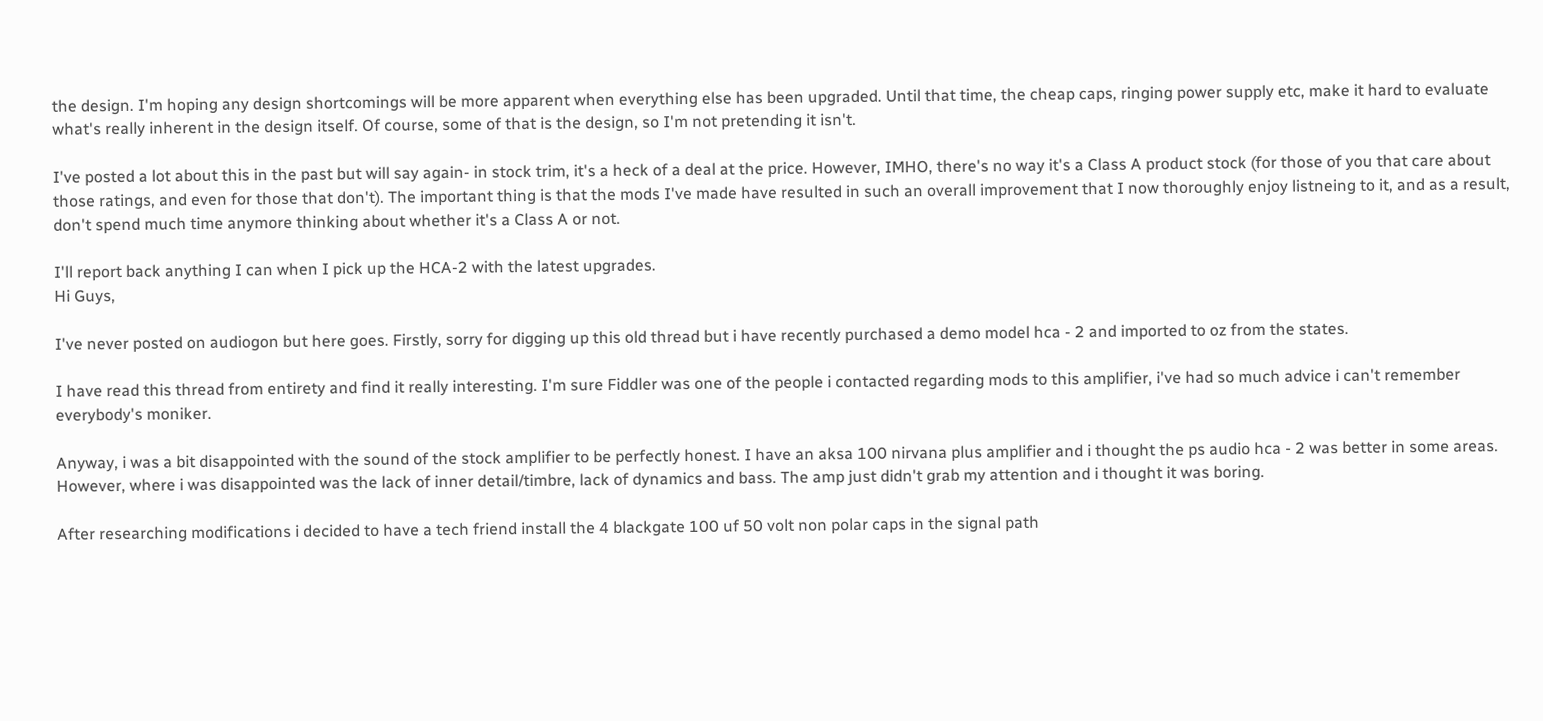the design. I'm hoping any design shortcomings will be more apparent when everything else has been upgraded. Until that time, the cheap caps, ringing power supply etc, make it hard to evaluate what's really inherent in the design itself. Of course, some of that is the design, so I'm not pretending it isn't.

I've posted a lot about this in the past but will say again- in stock trim, it's a heck of a deal at the price. However, IMHO, there's no way it's a Class A product stock (for those of you that care about those ratings, and even for those that don't). The important thing is that the mods I've made have resulted in such an overall improvement that I now thoroughly enjoy listneing to it, and as a result, don't spend much time anymore thinking about whether it's a Class A or not.

I'll report back anything I can when I pick up the HCA-2 with the latest upgrades.
Hi Guys,

I've never posted on audiogon but here goes. Firstly, sorry for digging up this old thread but i have recently purchased a demo model hca - 2 and imported to oz from the states.

I have read this thread from entirety and find it really interesting. I'm sure Fiddler was one of the people i contacted regarding mods to this amplifier, i've had so much advice i can't remember everybody's moniker.

Anyway, i was a bit disappointed with the sound of the stock amplifier to be perfectly honest. I have an aksa 100 nirvana plus amplifier and i thought the ps audio hca - 2 was better in some areas. However, where i was disappointed was the lack of inner detail/timbre, lack of dynamics and bass. The amp just didn't grab my attention and i thought it was boring.

After researching modifications i decided to have a tech friend install the 4 blackgate 100 uf 50 volt non polar caps in the signal path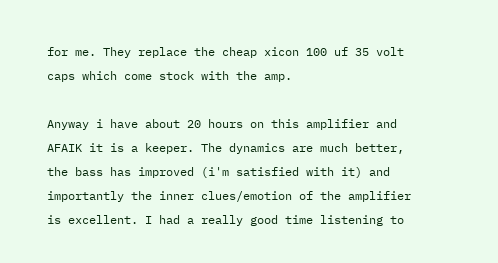for me. They replace the cheap xicon 100 uf 35 volt caps which come stock with the amp.

Anyway i have about 20 hours on this amplifier and AFAIK it is a keeper. The dynamics are much better, the bass has improved (i'm satisfied with it) and importantly the inner clues/emotion of the amplifier is excellent. I had a really good time listening to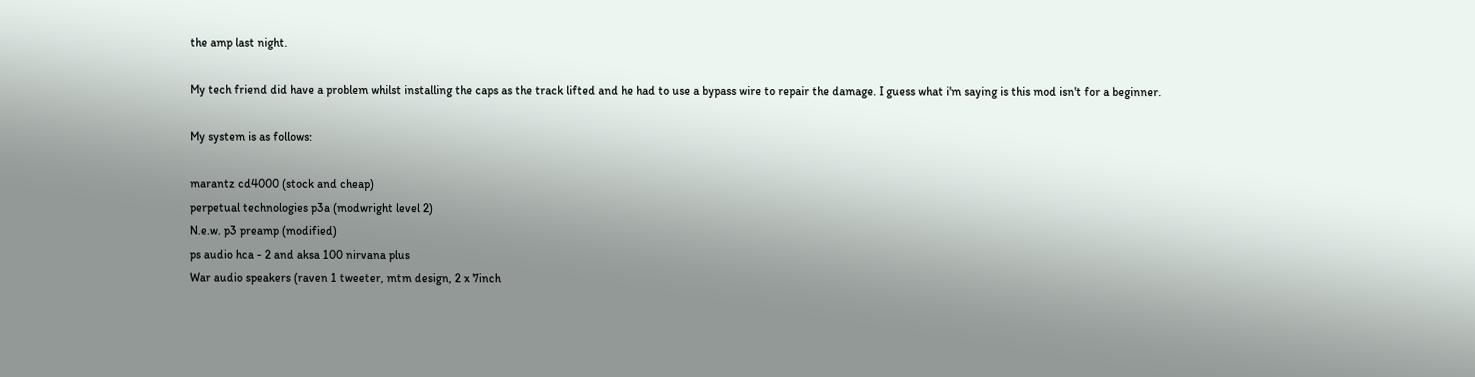the amp last night.

My tech friend did have a problem whilst installing the caps as the track lifted and he had to use a bypass wire to repair the damage. I guess what i'm saying is this mod isn't for a beginner.

My system is as follows:

marantz cd4000 (stock and cheap)
perpetual technologies p3a (modwright level 2)
N.e.w. p3 preamp (modified)
ps audio hca - 2 and aksa 100 nirvana plus
War audio speakers (raven 1 tweeter, mtm design, 2 x 7inch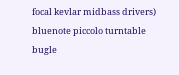focal kevlar midbass drivers)
bluenote piccolo turntable
bugle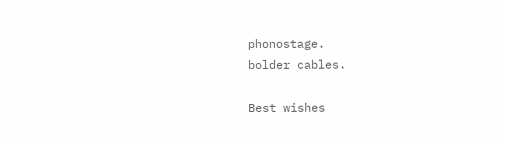phonostage.
bolder cables.

Best wishes